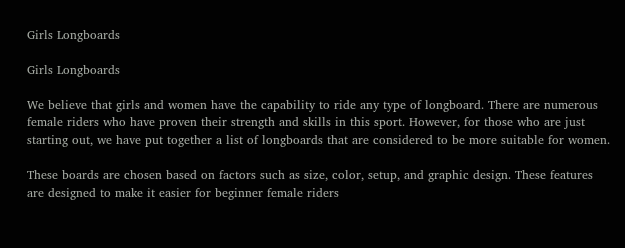Girls Longboards

Girls Longboards

We believe that girls and women have the capability to ride any type of longboard. There are numerous female riders who have proven their strength and skills in this sport. However, for those who are just starting out, we have put together a list of longboards that are considered to be more suitable for women.

These boards are chosen based on factors such as size, color, setup, and graphic design. These features are designed to make it easier for beginner female riders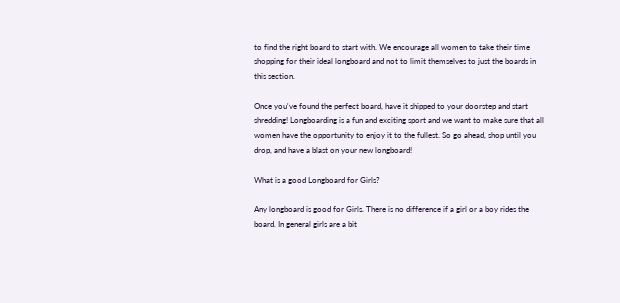to find the right board to start with. We encourage all women to take their time shopping for their ideal longboard and not to limit themselves to just the boards in this section.

Once you've found the perfect board, have it shipped to your doorstep and start shredding! Longboarding is a fun and exciting sport and we want to make sure that all women have the opportunity to enjoy it to the fullest. So go ahead, shop until you drop, and have a blast on your new longboard!

What is a good Longboard for Girls?

Any longboard is good for Girls. There is no difference if a girl or a boy rides the board. In general girls are a bit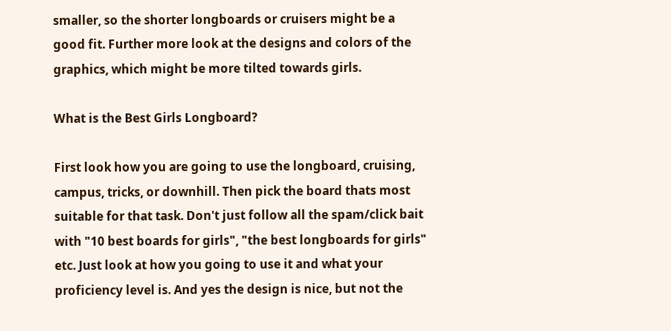smaller, so the shorter longboards or cruisers might be a good fit. Further more look at the designs and colors of the graphics, which might be more tilted towards girls.

What is the Best Girls Longboard?

First look how you are going to use the longboard, cruising, campus, tricks, or downhill. Then pick the board thats most suitable for that task. Don't just follow all the spam/click bait with "10 best boards for girls", "the best longboards for girls" etc. Just look at how you going to use it and what your proficiency level is. And yes the design is nice, but not the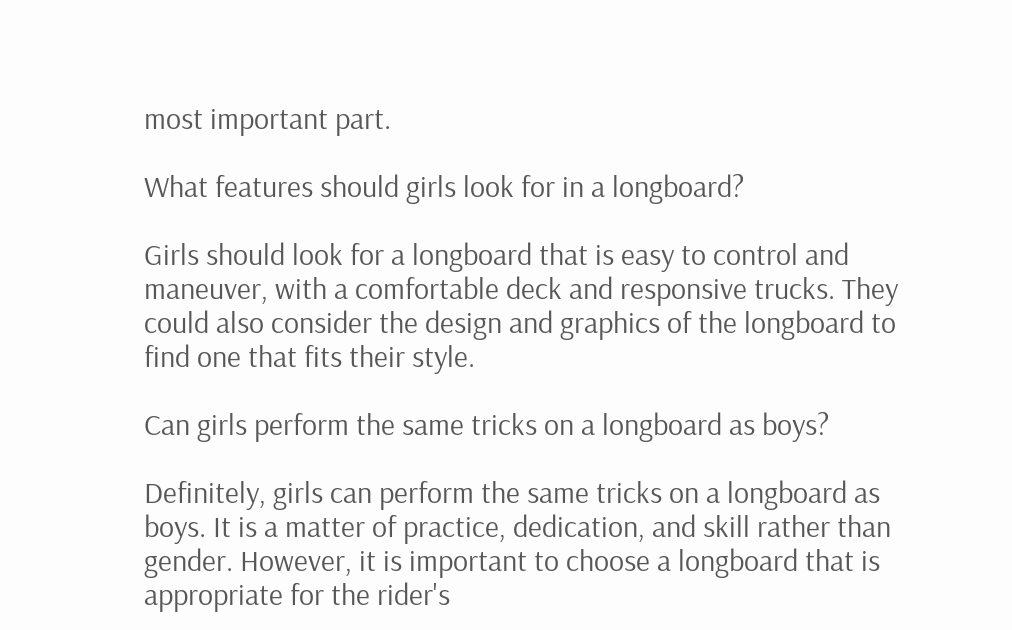most important part.

What features should girls look for in a longboard?

Girls should look for a longboard that is easy to control and maneuver, with a comfortable deck and responsive trucks. They could also consider the design and graphics of the longboard to find one that fits their style.

Can girls perform the same tricks on a longboard as boys?

Definitely, girls can perform the same tricks on a longboard as boys. It is a matter of practice, dedication, and skill rather than gender. However, it is important to choose a longboard that is appropriate for the rider's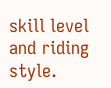skill level and riding style.